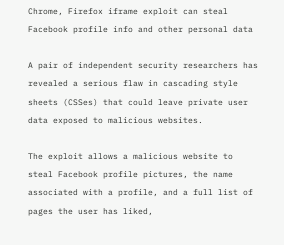Chrome, Firefox iframe exploit can steal Facebook profile info and other personal data

A pair of independent security researchers has revealed a serious flaw in cascading style sheets (CSSes) that could leave private user data exposed to malicious websites.

The exploit allows a malicious website to steal Facebook profile pictures, the name associated with a profile, and a full list of pages the user has liked,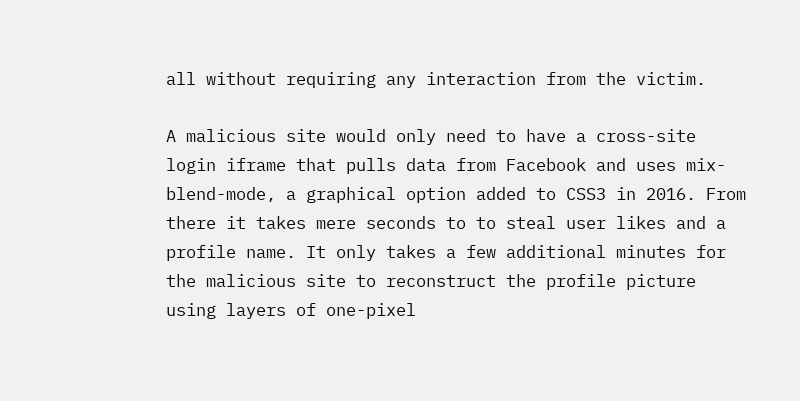all without requiring any interaction from the victim.

A malicious site would only need to have a cross-site login iframe that pulls data from Facebook and uses mix-blend-mode, a graphical option added to CSS3 in 2016. From there it takes mere seconds to to steal user likes and a profile name. It only takes a few additional minutes for the malicious site to reconstruct the profile picture using layers of one-pixel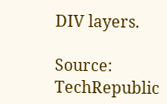DIV layers.

Source: TechRepublic